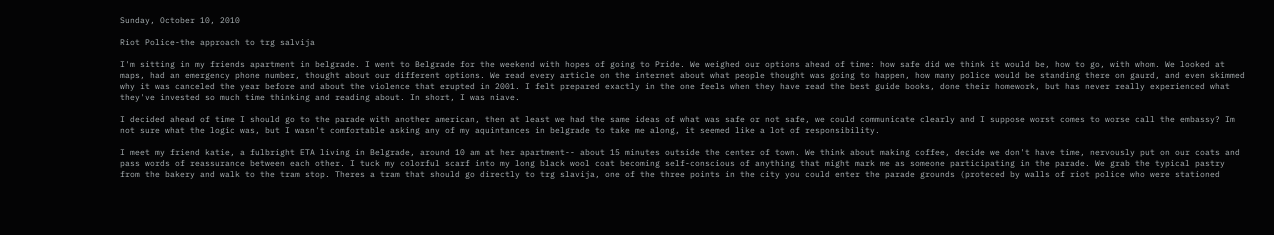Sunday, October 10, 2010

Riot Police-the approach to trg salvija

I'm sitting in my friends apartment in belgrade. I went to Belgrade for the weekend with hopes of going to Pride. We weighed our options ahead of time: how safe did we think it would be, how to go, with whom. We looked at maps, had an emergency phone number, thought about our different options. We read every article on the internet about what people thought was going to happen, how many police would be standing there on gaurd, and even skimmed why it was canceled the year before and about the violence that erupted in 2001. I felt prepared exactly in the one feels when they have read the best guide books, done their homework, but has never really experienced what they've invested so much time thinking and reading about. In short, I was niave.

I decided ahead of time I should go to the parade with another american, then at least we had the same ideas of what was safe or not safe, we could communicate clearly and I suppose worst comes to worse call the embassy? Im not sure what the logic was, but I wasn't comfortable asking any of my aquintances in belgrade to take me along, it seemed like a lot of responsibility.

I meet my friend katie, a fulbright ETA living in Belgrade, around 10 am at her apartment-- about 15 minutes outside the center of town. We think about making coffee, decide we don't have time, nervously put on our coats and pass words of reassurance between each other. I tuck my colorful scarf into my long black wool coat becoming self-conscious of anything that might mark me as someone participating in the parade. We grab the typical pastry from the bakery and walk to the tram stop. Theres a tram that should go directly to trg slavija, one of the three points in the city you could enter the parade grounds (proteced by walls of riot police who were stationed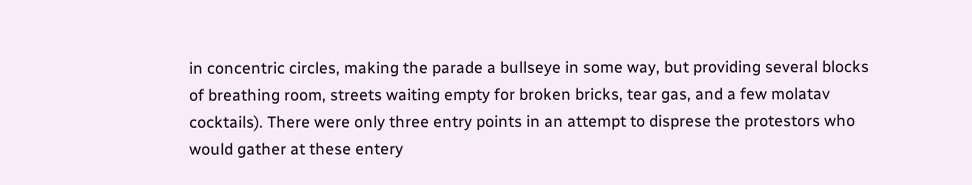in concentric circles, making the parade a bullseye in some way, but providing several blocks of breathing room, streets waiting empty for broken bricks, tear gas, and a few molatav cocktails). There were only three entry points in an attempt to disprese the protestors who would gather at these entery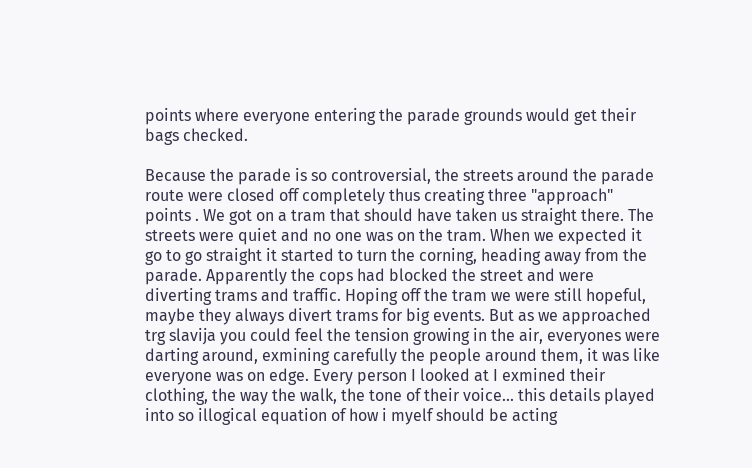points where everyone entering the parade grounds would get their bags checked.

Because the parade is so controversial, the streets around the parade route were closed off completely thus creating three "approach" points . We got on a tram that should have taken us straight there. The streets were quiet and no one was on the tram. When we expected it go to go straight it started to turn the corning, heading away from the parade. Apparently the cops had blocked the street and were diverting trams and traffic. Hoping off the tram we were still hopeful, maybe they always divert trams for big events. But as we approached trg slavija you could feel the tension growing in the air, everyones were darting around, exmining carefully the people around them, it was like everyone was on edge. Every person I looked at I exmined their clothing, the way the walk, the tone of their voice... this details played into so illogical equation of how i myelf should be acting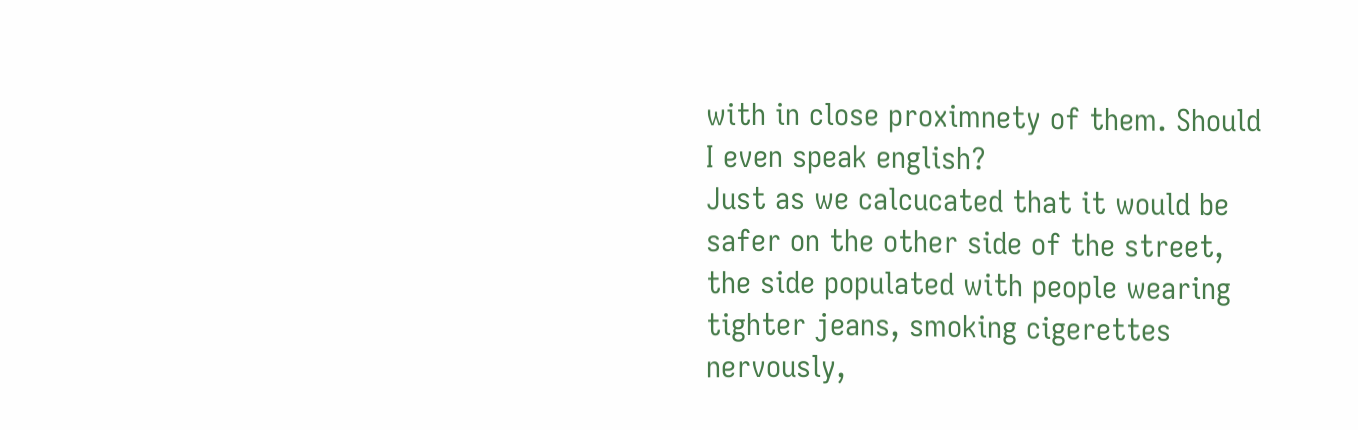with in close proximnety of them. Should I even speak english?
Just as we calcucated that it would be safer on the other side of the street, the side populated with people wearing tighter jeans, smoking cigerettes nervously,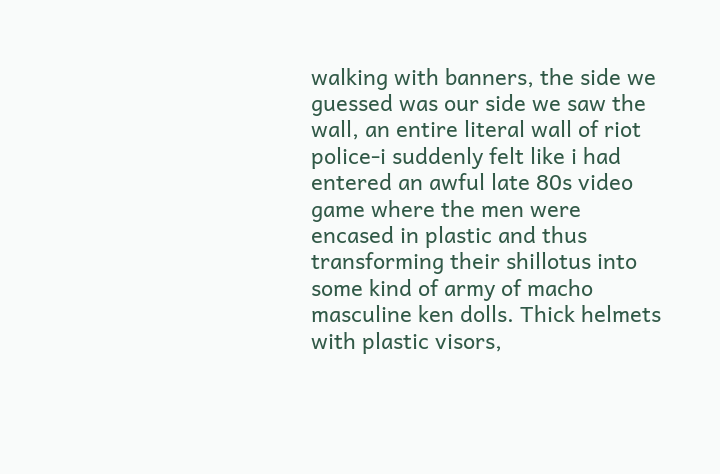walking with banners, the side we guessed was our side we saw the wall, an entire literal wall of riot police-i suddenly felt like i had entered an awful late 80s video game where the men were encased in plastic and thus transforming their shillotus into some kind of army of macho masculine ken dolls. Thick helmets with plastic visors,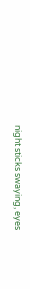night sticks swaying, eyes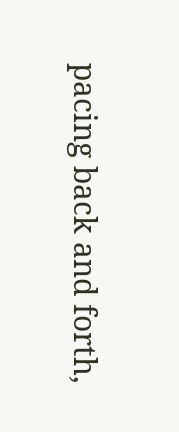pacing back and forth,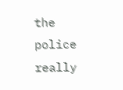the police really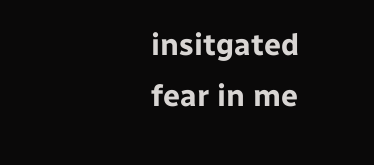insitgated fear in me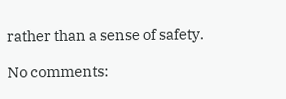rather than a sense of safety.

No comments: